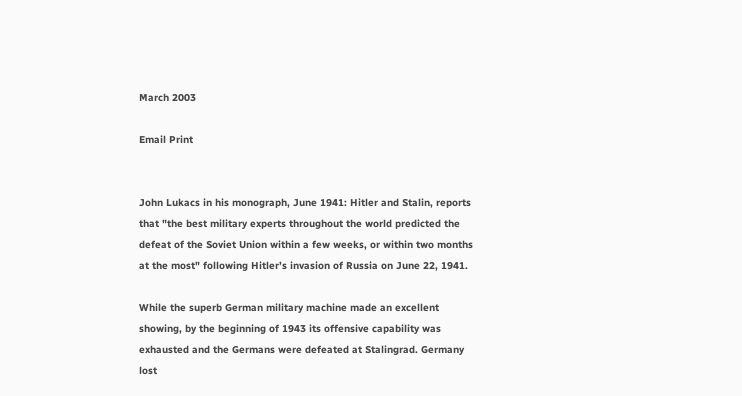March 2003

Email Print


John Lukacs in his monograph, June 1941: Hitler and Stalin, reports that "the best military experts throughout the world predicted the defeat of the Soviet Union within a few weeks, or within two months at the most" following Hitler’s invasion of Russia on June 22, 1941.

While the superb German military machine made an excellent showing, by the beginning of 1943 its offensive capability was exhausted and the Germans were defeated at Stalingrad. Germany lost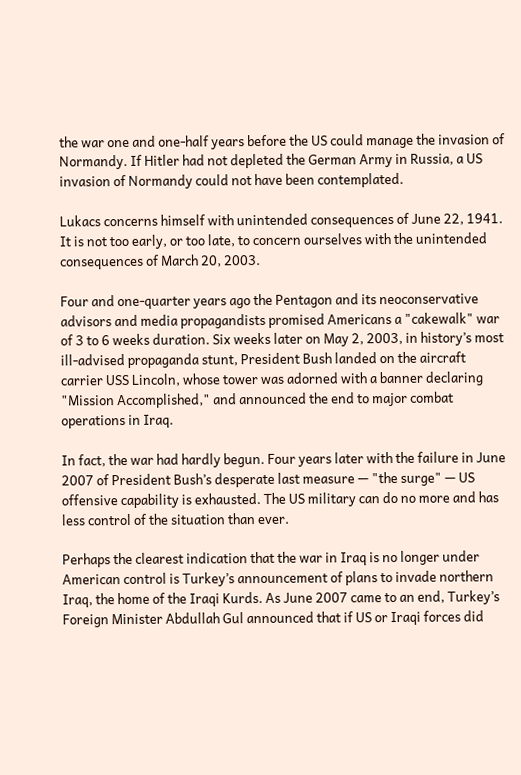the war one and one-half years before the US could manage the invasion of Normandy. If Hitler had not depleted the German Army in Russia, a US invasion of Normandy could not have been contemplated.

Lukacs concerns himself with unintended consequences of June 22, 1941. It is not too early, or too late, to concern ourselves with the unintended consequences of March 20, 2003.

Four and one-quarter years ago the Pentagon and its neoconservative advisors and media propagandists promised Americans a "cakewalk" war of 3 to 6 weeks duration. Six weeks later on May 2, 2003, in history’s most ill-advised propaganda stunt, President Bush landed on the aircraft carrier USS Lincoln, whose tower was adorned with a banner declaring "Mission Accomplished," and announced the end to major combat operations in Iraq.

In fact, the war had hardly begun. Four years later with the failure in June 2007 of President Bush’s desperate last measure — "the surge" — US offensive capability is exhausted. The US military can do no more and has less control of the situation than ever.

Perhaps the clearest indication that the war in Iraq is no longer under American control is Turkey’s announcement of plans to invade northern Iraq, the home of the Iraqi Kurds. As June 2007 came to an end, Turkey’s Foreign Minister Abdullah Gul announced that if US or Iraqi forces did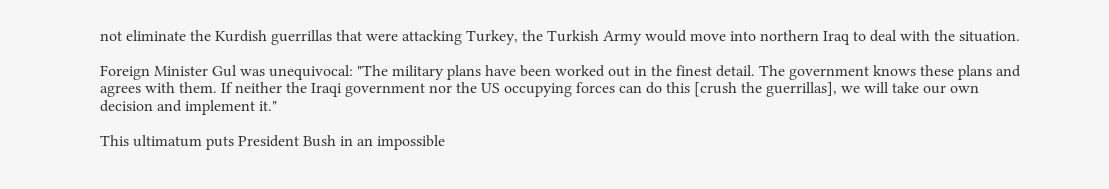not eliminate the Kurdish guerrillas that were attacking Turkey, the Turkish Army would move into northern Iraq to deal with the situation.

Foreign Minister Gul was unequivocal: "The military plans have been worked out in the finest detail. The government knows these plans and agrees with them. If neither the Iraqi government nor the US occupying forces can do this [crush the guerrillas], we will take our own decision and implement it."

This ultimatum puts President Bush in an impossible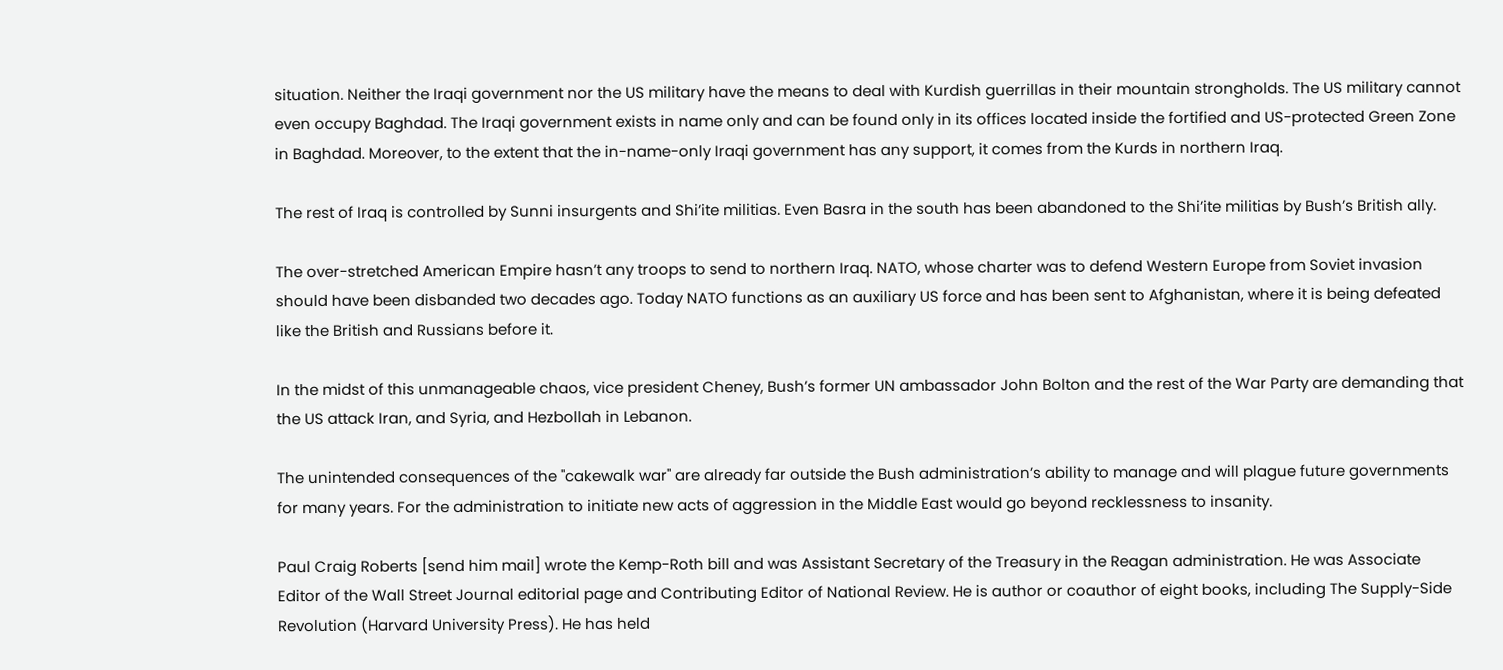situation. Neither the Iraqi government nor the US military have the means to deal with Kurdish guerrillas in their mountain strongholds. The US military cannot even occupy Baghdad. The Iraqi government exists in name only and can be found only in its offices located inside the fortified and US-protected Green Zone in Baghdad. Moreover, to the extent that the in-name-only Iraqi government has any support, it comes from the Kurds in northern Iraq.

The rest of Iraq is controlled by Sunni insurgents and Shi’ite militias. Even Basra in the south has been abandoned to the Shi’ite militias by Bush’s British ally.

The over-stretched American Empire hasn’t any troops to send to northern Iraq. NATO, whose charter was to defend Western Europe from Soviet invasion should have been disbanded two decades ago. Today NATO functions as an auxiliary US force and has been sent to Afghanistan, where it is being defeated like the British and Russians before it.

In the midst of this unmanageable chaos, vice president Cheney, Bush’s former UN ambassador John Bolton and the rest of the War Party are demanding that the US attack Iran, and Syria, and Hezbollah in Lebanon.

The unintended consequences of the "cakewalk war" are already far outside the Bush administration’s ability to manage and will plague future governments for many years. For the administration to initiate new acts of aggression in the Middle East would go beyond recklessness to insanity.

Paul Craig Roberts [send him mail] wrote the Kemp-Roth bill and was Assistant Secretary of the Treasury in the Reagan administration. He was Associate Editor of the Wall Street Journal editorial page and Contributing Editor of National Review. He is author or coauthor of eight books, including The Supply-Side Revolution (Harvard University Press). He has held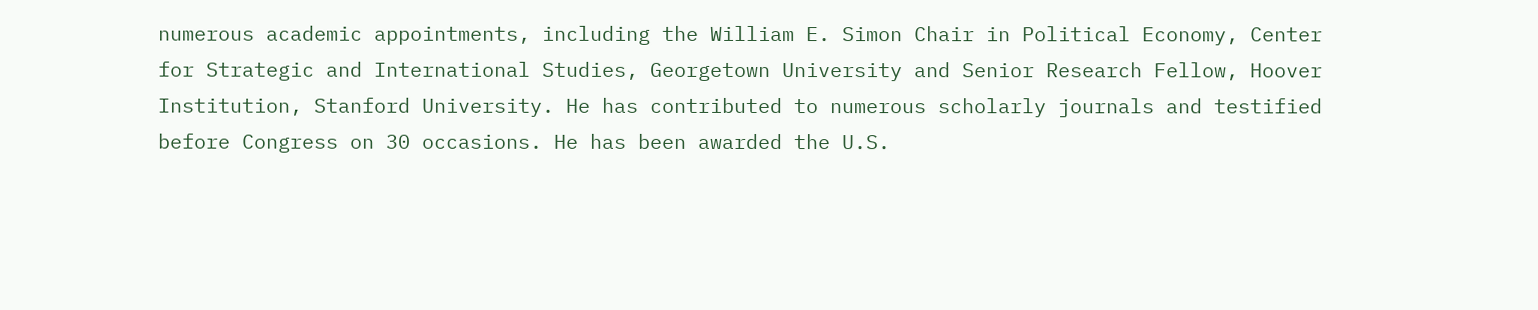numerous academic appointments, including the William E. Simon Chair in Political Economy, Center for Strategic and International Studies, Georgetown University and Senior Research Fellow, Hoover Institution, Stanford University. He has contributed to numerous scholarly journals and testified before Congress on 30 occasions. He has been awarded the U.S.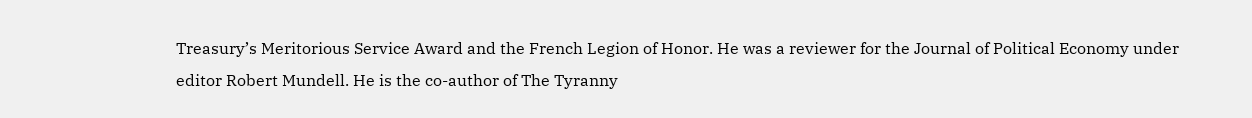Treasury’s Meritorious Service Award and the French Legion of Honor. He was a reviewer for the Journal of Political Economy under editor Robert Mundell. He is the co-author of The Tyranny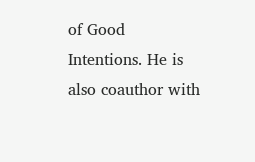of Good Intentions. He is also coauthor with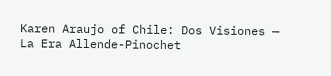Karen Araujo of Chile: Dos Visiones — La Era Allende-Pinochet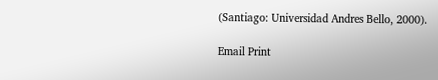(Santiago: Universidad Andres Bello, 2000).

Email Print